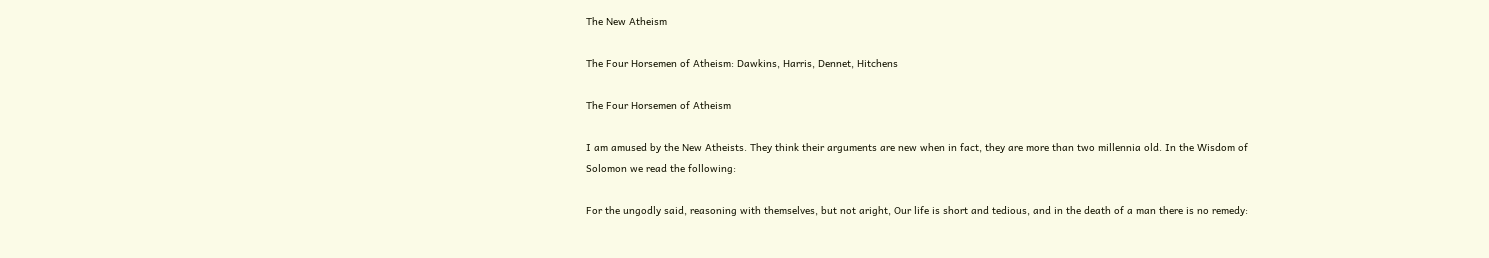The New Atheism

The Four Horsemen of Atheism: Dawkins, Harris, Dennet, Hitchens

The Four Horsemen of Atheism

I am amused by the New Atheists. They think their arguments are new when in fact, they are more than two millennia old. In the Wisdom of Solomon we read the following:

For the ungodly said, reasoning with themselves, but not aright, Our life is short and tedious, and in the death of a man there is no remedy: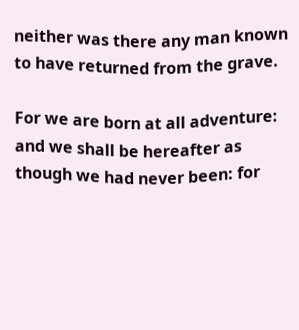neither was there any man known to have returned from the grave.

For we are born at all adventure: and we shall be hereafter as though we had never been: for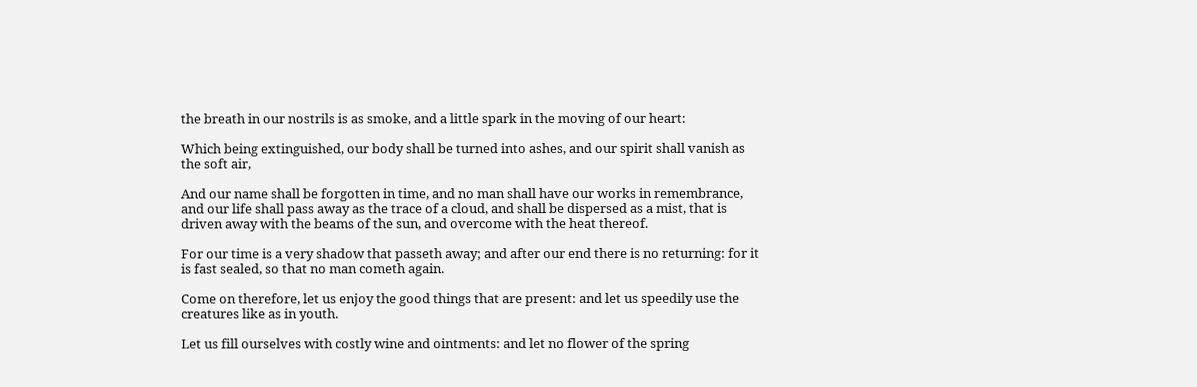the breath in our nostrils is as smoke, and a little spark in the moving of our heart:

Which being extinguished, our body shall be turned into ashes, and our spirit shall vanish as the soft air,

And our name shall be forgotten in time, and no man shall have our works in remembrance, and our life shall pass away as the trace of a cloud, and shall be dispersed as a mist, that is driven away with the beams of the sun, and overcome with the heat thereof.

For our time is a very shadow that passeth away; and after our end there is no returning: for it is fast sealed, so that no man cometh again.

Come on therefore, let us enjoy the good things that are present: and let us speedily use the creatures like as in youth.

Let us fill ourselves with costly wine and ointments: and let no flower of the spring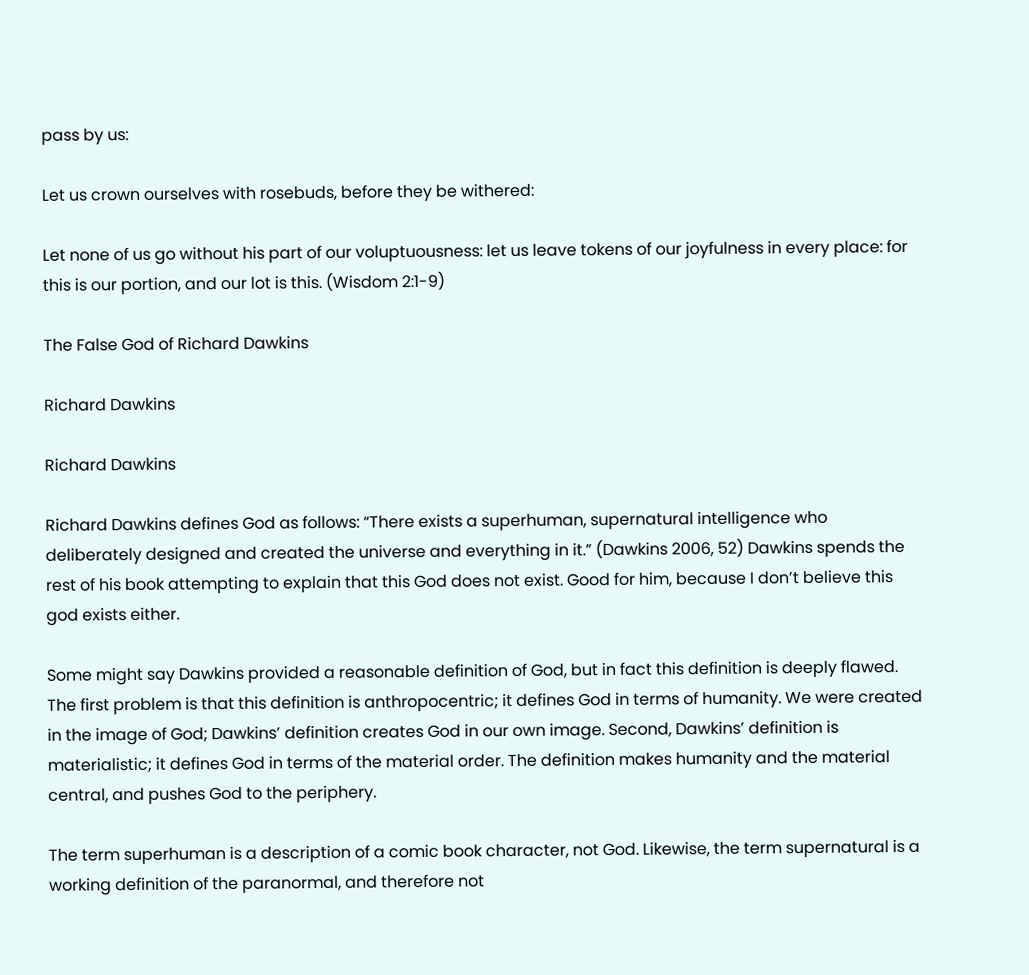pass by us:

Let us crown ourselves with rosebuds, before they be withered:

Let none of us go without his part of our voluptuousness: let us leave tokens of our joyfulness in every place: for this is our portion, and our lot is this. (Wisdom 2:1-9)

The False God of Richard Dawkins

Richard Dawkins

Richard Dawkins

Richard Dawkins defines God as follows: “There exists a superhuman, supernatural intelligence who deliberately designed and created the universe and everything in it.” (Dawkins 2006, 52) Dawkins spends the rest of his book attempting to explain that this God does not exist. Good for him, because I don’t believe this god exists either.

Some might say Dawkins provided a reasonable definition of God, but in fact this definition is deeply flawed. The first problem is that this definition is anthropocentric; it defines God in terms of humanity. We were created in the image of God; Dawkins’ definition creates God in our own image. Second, Dawkins’ definition is materialistic; it defines God in terms of the material order. The definition makes humanity and the material central, and pushes God to the periphery.

The term superhuman is a description of a comic book character, not God. Likewise, the term supernatural is a working definition of the paranormal, and therefore not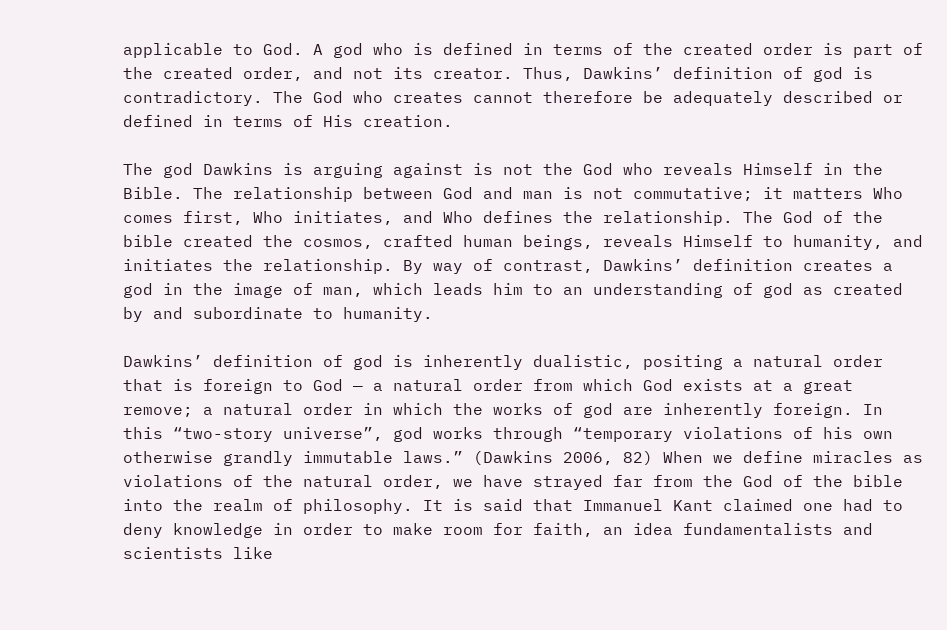applicable to God. A god who is defined in terms of the created order is part of the created order, and not its creator. Thus, Dawkins’ definition of god is contradictory. The God who creates cannot therefore be adequately described or defined in terms of His creation.

The god Dawkins is arguing against is not the God who reveals Himself in the Bible. The relationship between God and man is not commutative; it matters Who comes first, Who initiates, and Who defines the relationship. The God of the bible created the cosmos, crafted human beings, reveals Himself to humanity, and initiates the relationship. By way of contrast, Dawkins’ definition creates a god in the image of man, which leads him to an understanding of god as created by and subordinate to humanity.

Dawkins’ definition of god is inherently dualistic, positing a natural order that is foreign to God — a natural order from which God exists at a great remove; a natural order in which the works of god are inherently foreign. In this “two-story universe”, god works through “temporary violations of his own otherwise grandly immutable laws.” (Dawkins 2006, 82) When we define miracles as violations of the natural order, we have strayed far from the God of the bible into the realm of philosophy. It is said that Immanuel Kant claimed one had to deny knowledge in order to make room for faith, an idea fundamentalists and scientists like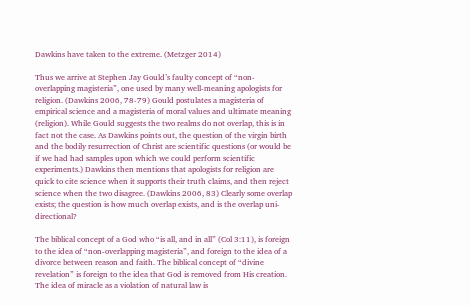Dawkins have taken to the extreme. (Metzger 2014)

Thus we arrive at Stephen Jay Gould’s faulty concept of “non-overlapping magisteria”, one used by many well-meaning apologists for religion. (Dawkins 2006, 78-79) Gould postulates a magisteria of empirical science and a magisteria of moral values and ultimate meaning (religion). While Gould suggests the two realms do not overlap, this is in fact not the case. As Dawkins points out, the question of the virgin birth and the bodily resurrection of Christ are scientific questions (or would be if we had had samples upon which we could perform scientific experiments.) Dawkins then mentions that apologists for religion are quick to cite science when it supports their truth claims, and then reject science when the two disagree. (Dawkins 2006, 83) Clearly some overlap exists; the question is how much overlap exists, and is the overlap uni-directional?

The biblical concept of a God who “is all, and in all” (Col 3:11), is foreign to the idea of “non-overlapping magisteria”, and foreign to the idea of a divorce between reason and faith. The biblical concept of “divine revelation” is foreign to the idea that God is removed from His creation. The idea of miracle as a violation of natural law is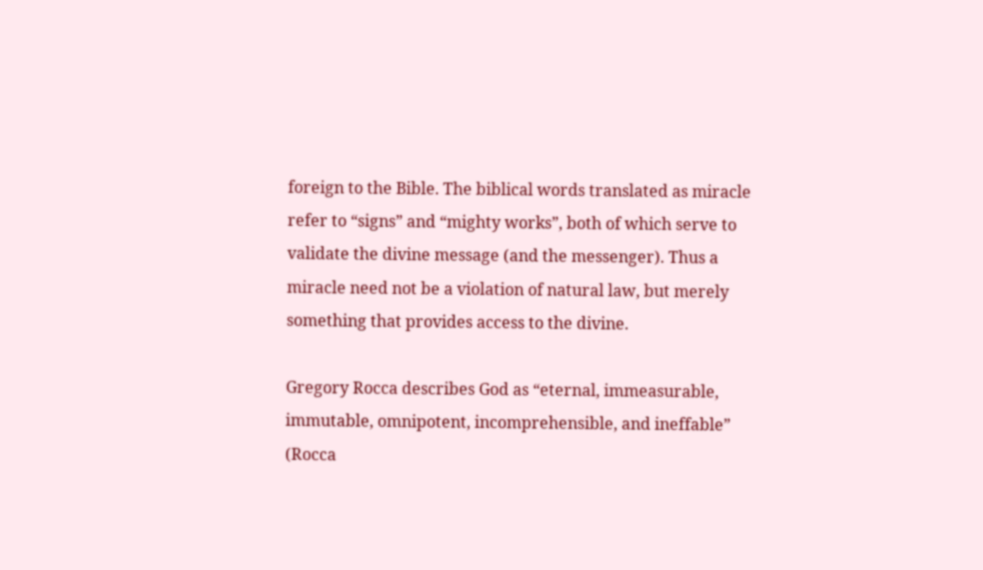foreign to the Bible. The biblical words translated as miracle refer to “signs” and “mighty works”, both of which serve to validate the divine message (and the messenger). Thus a miracle need not be a violation of natural law, but merely something that provides access to the divine.

Gregory Rocca describes God as “eternal, immeasurable, immutable, omnipotent, incomprehensible, and ineffable” (Rocca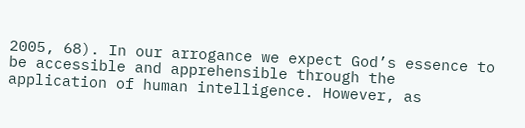2005, 68). In our arrogance we expect God’s essence to be accessible and apprehensible through the application of human intelligence. However, as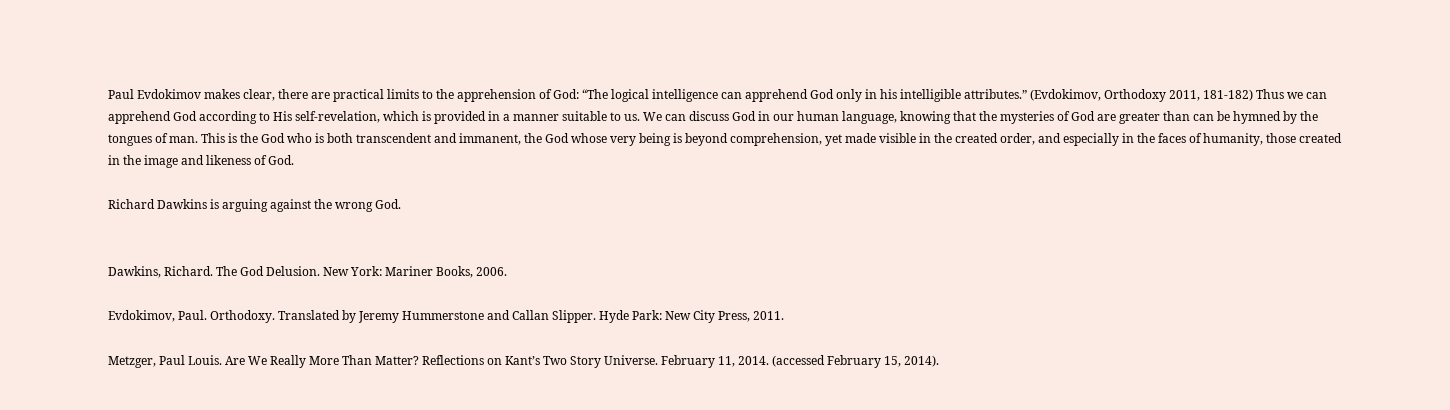Paul Evdokimov makes clear, there are practical limits to the apprehension of God: “The logical intelligence can apprehend God only in his intelligible attributes.” (Evdokimov, Orthodoxy 2011, 181-182) Thus we can apprehend God according to His self-revelation, which is provided in a manner suitable to us. We can discuss God in our human language, knowing that the mysteries of God are greater than can be hymned by the tongues of man. This is the God who is both transcendent and immanent, the God whose very being is beyond comprehension, yet made visible in the created order, and especially in the faces of humanity, those created in the image and likeness of God.

Richard Dawkins is arguing against the wrong God.


Dawkins, Richard. The God Delusion. New York: Mariner Books, 2006.

Evdokimov, Paul. Orthodoxy. Translated by Jeremy Hummerstone and Callan Slipper. Hyde Park: New City Press, 2011.

Metzger, Paul Louis. Are We Really More Than Matter? Reflections on Kant’s Two Story Universe. February 11, 2014. (accessed February 15, 2014).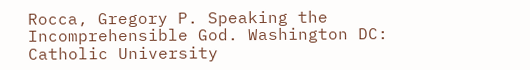Rocca, Gregory P. Speaking the Incomprehensible God. Washington DC: Catholic University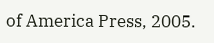of America Press, 2005.